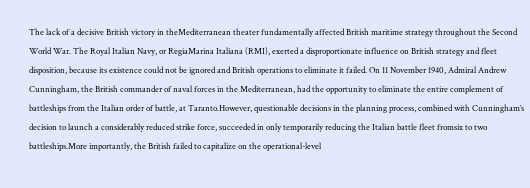The lack of a decisive British victory in theMediterranean theater fundamentally affected British maritime strategy throughout the Second World War. The Royal Italian Navy, or RegiaMarina Italiana (RMI), exerted a disproportionate influence on British strategy and fleet disposition, because its existence could not be ignored and British operations to eliminate it failed. On 11 November 1940, Admiral Andrew Cunningham, the British commander of naval forces in the Mediterranean, had the opportunity to eliminate the entire complement of battleships from the Italian order of battle, at Taranto.However, questionable decisions in the planning process, combined with Cunningham’s decision to launch a considerably reduced strike force, succeeded in only temporarily reducing the Italian battle fleet fromsix to two battleships.More importantly, the British failed to capitalize on the operational-level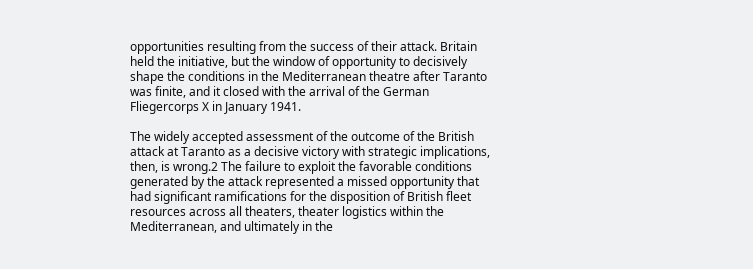opportunities resulting from the success of their attack. Britain held the initiative, but the window of opportunity to decisively shape the conditions in the Mediterranean theatre after Taranto was finite, and it closed with the arrival of the German Fliegercorps X in January 1941.

The widely accepted assessment of the outcome of the British attack at Taranto as a decisive victory with strategic implications, then, is wrong.2 The failure to exploit the favorable conditions generated by the attack represented a missed opportunity that had significant ramifications for the disposition of British fleet resources across all theaters, theater logistics within the Mediterranean, and ultimately in the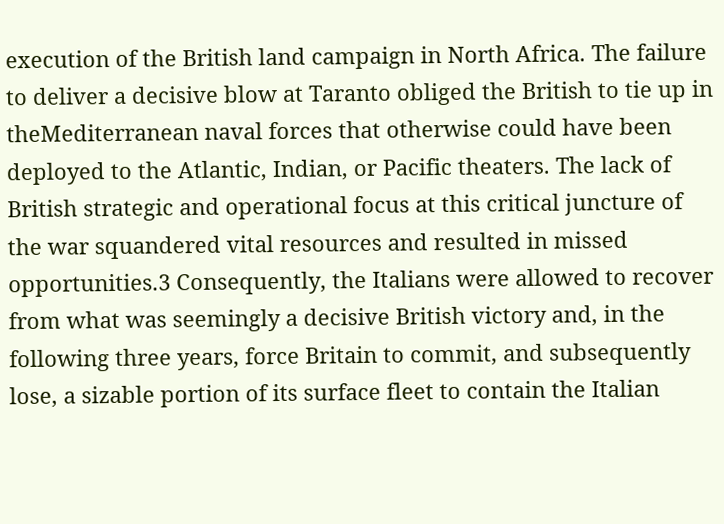execution of the British land campaign in North Africa. The failure to deliver a decisive blow at Taranto obliged the British to tie up in theMediterranean naval forces that otherwise could have been deployed to the Atlantic, Indian, or Pacific theaters. The lack of British strategic and operational focus at this critical juncture of the war squandered vital resources and resulted in missed opportunities.3 Consequently, the Italians were allowed to recover from what was seemingly a decisive British victory and, in the following three years, force Britain to commit, and subsequently lose, a sizable portion of its surface fleet to contain the Italian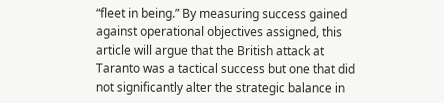“fleet in being.” By measuring success gained against operational objectives assigned, this article will argue that the British attack at Taranto was a tactical success but one that did not significantly alter the strategic balance in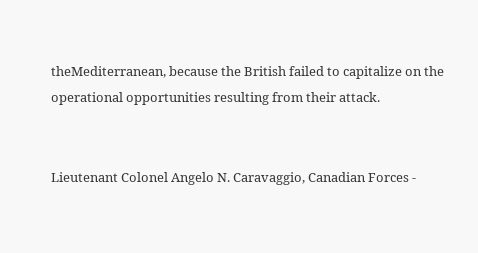theMediterranean, because the British failed to capitalize on the operational opportunities resulting from their attack.


Lieutenant Colonel Angelo N. Caravaggio, Canadian Forces -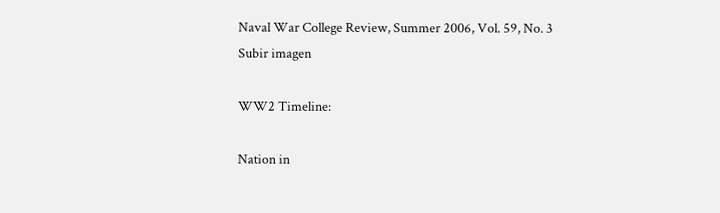Naval War College Review, Summer 2006, Vol. 59, No. 3
Subir imagen

WW2 Timeline:

Nation in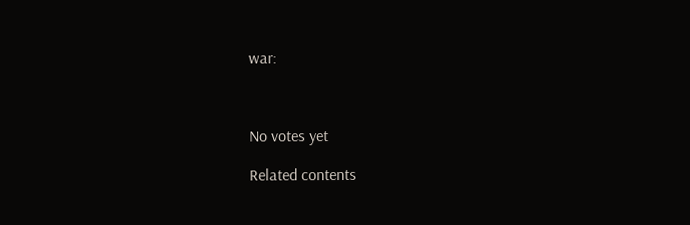war:



No votes yet

Related contents